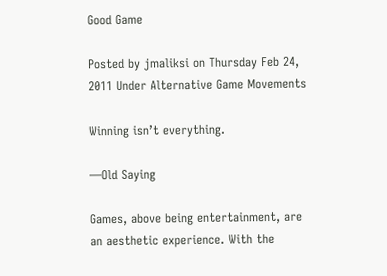Good Game

Posted by jmaliksi on Thursday Feb 24, 2011 Under Alternative Game Movements

Winning isn’t everything.

—Old Saying

Games, above being entertainment, are an aesthetic experience. With the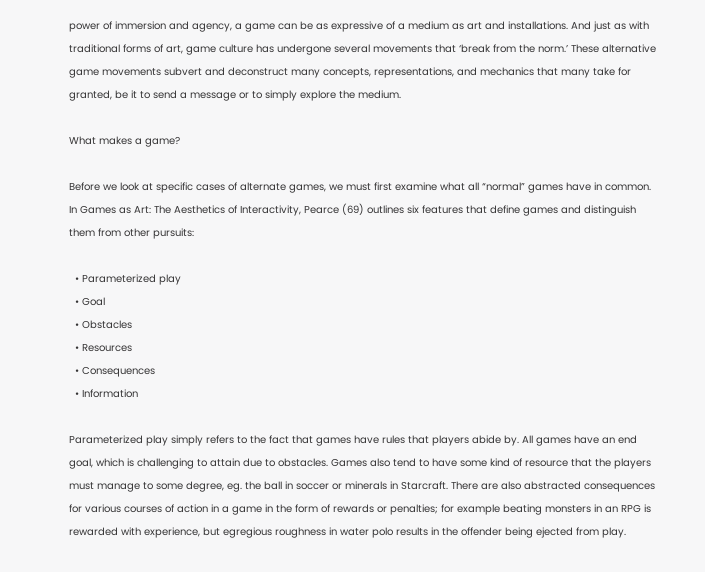power of immersion and agency, a game can be as expressive of a medium as art and installations. And just as with traditional forms of art, game culture has undergone several movements that ‘break from the norm.’ These alternative game movements subvert and deconstruct many concepts, representations, and mechanics that many take for granted, be it to send a message or to simply explore the medium.

What makes a game?

Before we look at specific cases of alternate games, we must first examine what all “normal” games have in common. In Games as Art: The Aesthetics of Interactivity, Pearce (69) outlines six features that define games and distinguish them from other pursuits:

  • Parameterized play
  • Goal
  • Obstacles
  • Resources
  • Consequences
  • Information

Parameterized play simply refers to the fact that games have rules that players abide by. All games have an end goal, which is challenging to attain due to obstacles. Games also tend to have some kind of resource that the players must manage to some degree, eg. the ball in soccer or minerals in Starcraft. There are also abstracted consequences for various courses of action in a game in the form of rewards or penalties; for example beating monsters in an RPG is rewarded with experience, but egregious roughness in water polo results in the offender being ejected from play.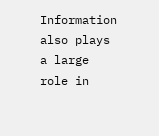Information also plays a large role in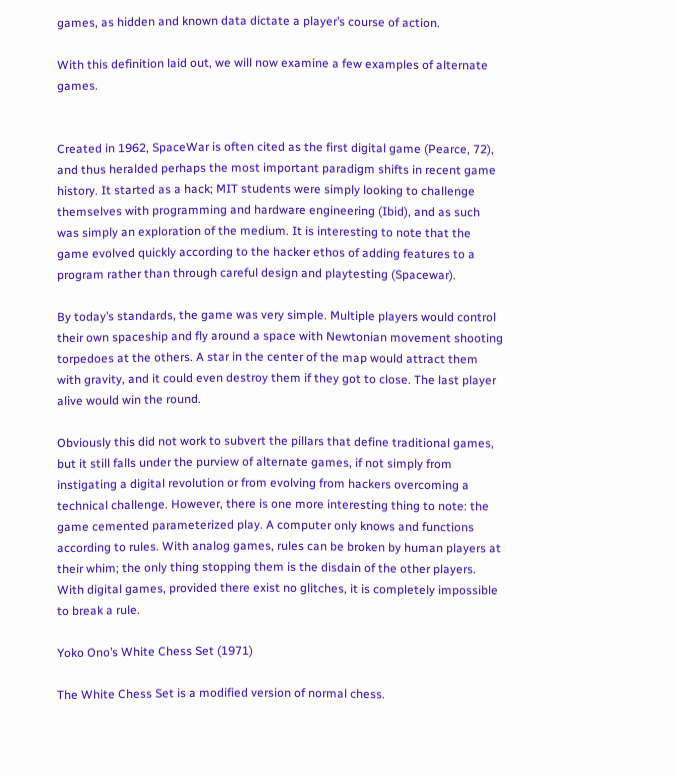games, as hidden and known data dictate a player’s course of action.

With this definition laid out, we will now examine a few examples of alternate games.


Created in 1962, SpaceWar is often cited as the first digital game (Pearce, 72), and thus heralded perhaps the most important paradigm shifts in recent game history. It started as a hack; MIT students were simply looking to challenge themselves with programming and hardware engineering (Ibid), and as such was simply an exploration of the medium. It is interesting to note that the game evolved quickly according to the hacker ethos of adding features to a program rather than through careful design and playtesting (Spacewar).

By today’s standards, the game was very simple. Multiple players would control their own spaceship and fly around a space with Newtonian movement shooting torpedoes at the others. A star in the center of the map would attract them with gravity, and it could even destroy them if they got to close. The last player alive would win the round.

Obviously this did not work to subvert the pillars that define traditional games, but it still falls under the purview of alternate games, if not simply from instigating a digital revolution or from evolving from hackers overcoming a technical challenge. However, there is one more interesting thing to note: the game cemented parameterized play. A computer only knows and functions according to rules. With analog games, rules can be broken by human players at their whim; the only thing stopping them is the disdain of the other players. With digital games, provided there exist no glitches, it is completely impossible to break a rule.

Yoko Ono’s White Chess Set (1971)

The White Chess Set is a modified version of normal chess.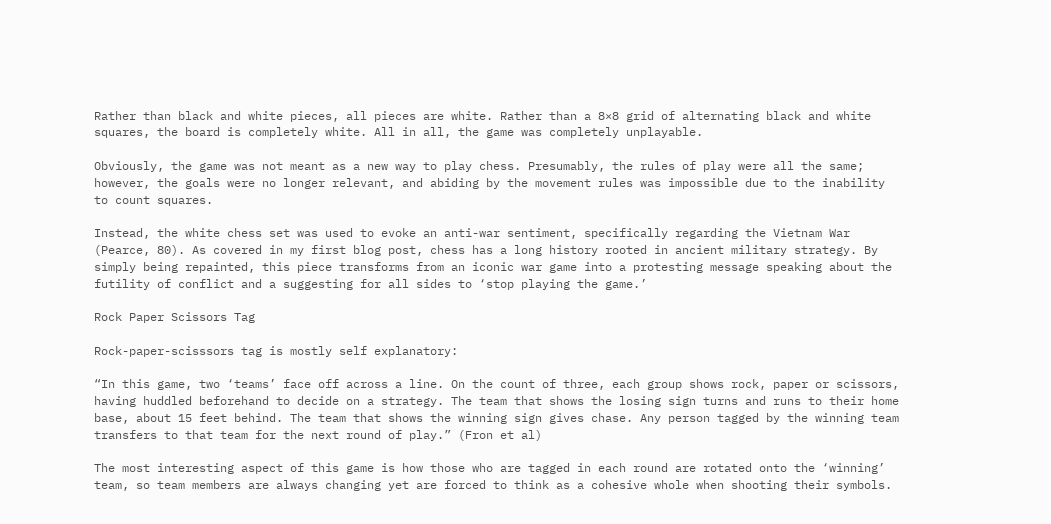Rather than black and white pieces, all pieces are white. Rather than a 8×8 grid of alternating black and white squares, the board is completely white. All in all, the game was completely unplayable.

Obviously, the game was not meant as a new way to play chess. Presumably, the rules of play were all the same; however, the goals were no longer relevant, and abiding by the movement rules was impossible due to the inability to count squares.

Instead, the white chess set was used to evoke an anti-war sentiment, specifically regarding the Vietnam War (Pearce, 80). As covered in my first blog post, chess has a long history rooted in ancient military strategy. By simply being repainted, this piece transforms from an iconic war game into a protesting message speaking about the futility of conflict and a suggesting for all sides to ‘stop playing the game.’

Rock Paper Scissors Tag

Rock-paper-scisssors tag is mostly self explanatory:

“In this game, two ‘teams’ face off across a line. On the count of three, each group shows rock, paper or scissors, having huddled beforehand to decide on a strategy. The team that shows the losing sign turns and runs to their home base, about 15 feet behind. The team that shows the winning sign gives chase. Any person tagged by the winning team transfers to that team for the next round of play.” (Fron et al)

The most interesting aspect of this game is how those who are tagged in each round are rotated onto the ‘winning’ team, so team members are always changing yet are forced to think as a cohesive whole when shooting their symbols.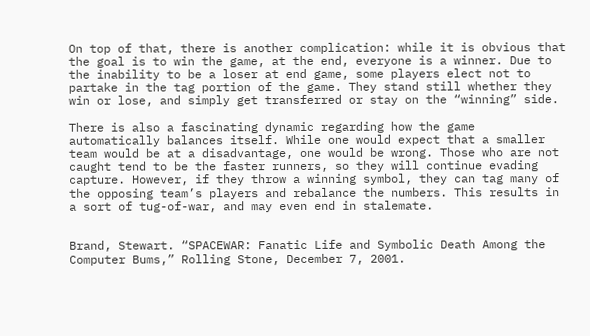On top of that, there is another complication: while it is obvious that the goal is to win the game, at the end, everyone is a winner. Due to the inability to be a loser at end game, some players elect not to partake in the tag portion of the game. They stand still whether they win or lose, and simply get transferred or stay on the “winning” side.

There is also a fascinating dynamic regarding how the game automatically balances itself. While one would expect that a smaller team would be at a disadvantage, one would be wrong. Those who are not caught tend to be the faster runners, so they will continue evading capture. However, if they throw a winning symbol, they can tag many of the opposing team’s players and rebalance the numbers. This results in a sort of tug-of-war, and may even end in stalemate.


Brand, Stewart. “SPACEWAR: Fanatic Life and Symbolic Death Among the Computer Bums,” Rolling Stone, December 7, 2001.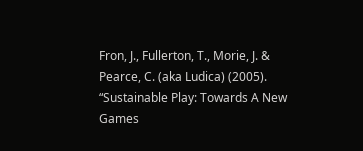Fron, J., Fullerton, T., Morie, J. & Pearce, C. (aka Ludica) (2005). “Sustainable Play: Towards A New Games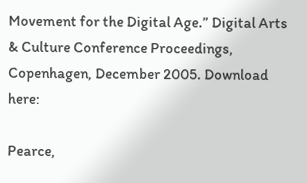Movement for the Digital Age.” Digital Arts & Culture Conference Proceedings, Copenhagen, December 2005. Download here:

Pearce,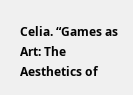Celia. “Games as Art: The Aesthetics of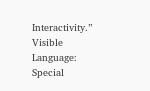Interactivity.” Visible Language: Special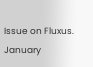Issue on Fluxus. January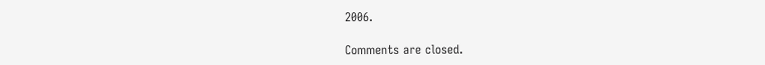2006.

Comments are closed.